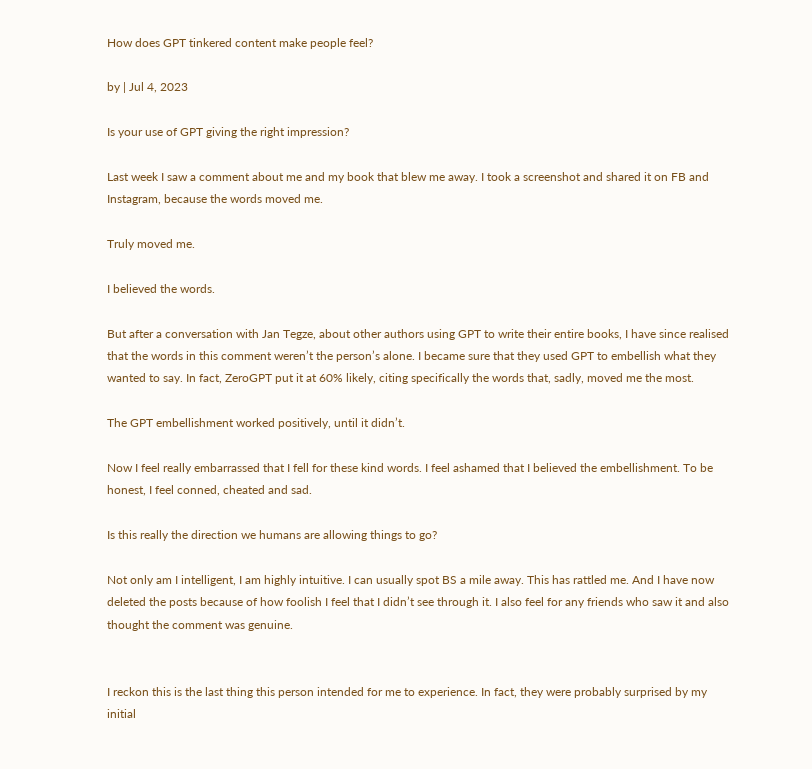How does GPT tinkered content make people feel?

by | Jul 4, 2023

Is your use of GPT giving the right impression?

Last week I saw a comment about me and my book that blew me away. I took a screenshot and shared it on FB and Instagram, because the words moved me.

Truly moved me.

I believed the words.

But after a conversation with Jan Tegze, about other authors using GPT to write their entire books, I have since realised that the words in this comment weren’t the person’s alone. I became sure that they used GPT to embellish what they wanted to say. In fact, ZeroGPT put it at 60% likely, citing specifically the words that, sadly, moved me the most.

The GPT embellishment worked positively, until it didn’t.

Now I feel really embarrassed that I fell for these kind words. I feel ashamed that I believed the embellishment. To be honest, I feel conned, cheated and sad.

Is this really the direction we humans are allowing things to go?

Not only am I intelligent, I am highly intuitive. I can usually spot BS a mile away. This has rattled me. And I have now deleted the posts because of how foolish I feel that I didn’t see through it. I also feel for any friends who saw it and also thought the comment was genuine.


I reckon this is the last thing this person intended for me to experience. In fact, they were probably surprised by my initial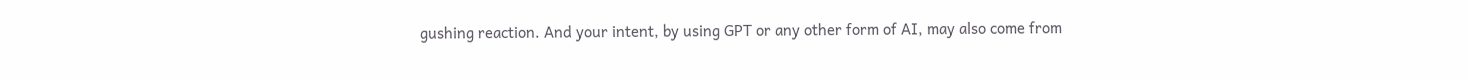gushing reaction. And your intent, by using GPT or any other form of AI, may also come from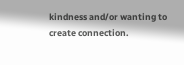kindness and/or wanting to create connection.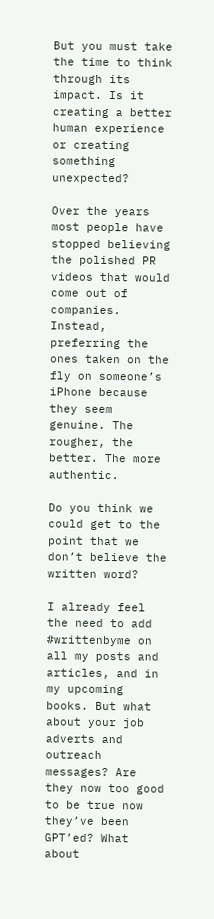But you must take the time to think through its impact. Is it creating a better human experience or creating something unexpected?

Over the years most people have stopped believing the polished PR videos that would come out of companies. Instead, preferring the ones taken on the fly on someone’s iPhone because they seem genuine. The rougher, the better. The more authentic.

Do you think we could get to the point that we don’t believe the written word?

I already feel the need to add #writtenbyme on all my posts and articles, and in my upcoming books. But what about your job adverts and outreach messages? Are they now too good to be true now they’ve been GPT’ed? What about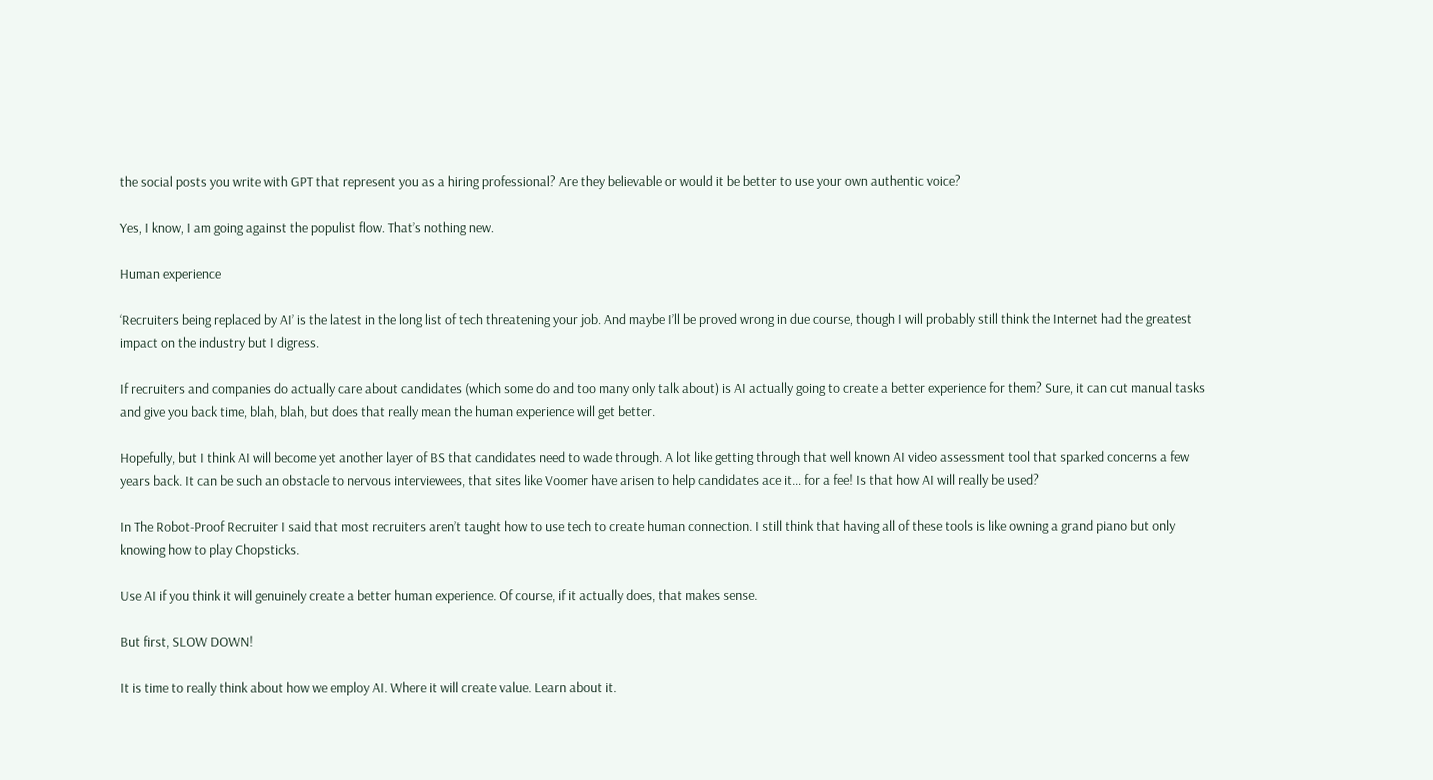the social posts you write with GPT that represent you as a hiring professional? Are they believable or would it be better to use your own authentic voice?

Yes, I know, I am going against the populist flow. That’s nothing new.

Human experience

‘Recruiters being replaced by AI’ is the latest in the long list of tech threatening your job. And maybe I’ll be proved wrong in due course, though I will probably still think the Internet had the greatest impact on the industry but I digress.

If recruiters and companies do actually care about candidates (which some do and too many only talk about) is AI actually going to create a better experience for them? Sure, it can cut manual tasks and give you back time, blah, blah, but does that really mean the human experience will get better.

Hopefully, but I think AI will become yet another layer of BS that candidates need to wade through. A lot like getting through that well known AI video assessment tool that sparked concerns a few years back. It can be such an obstacle to nervous interviewees, that sites like Voomer have arisen to help candidates ace it… for a fee! Is that how AI will really be used?

In The Robot-Proof Recruiter I said that most recruiters aren’t taught how to use tech to create human connection. I still think that having all of these tools is like owning a grand piano but only knowing how to play Chopsticks.

Use AI if you think it will genuinely create a better human experience. Of course, if it actually does, that makes sense.

But first, SLOW DOWN!

It is time to really think about how we employ AI. Where it will create value. Learn about it.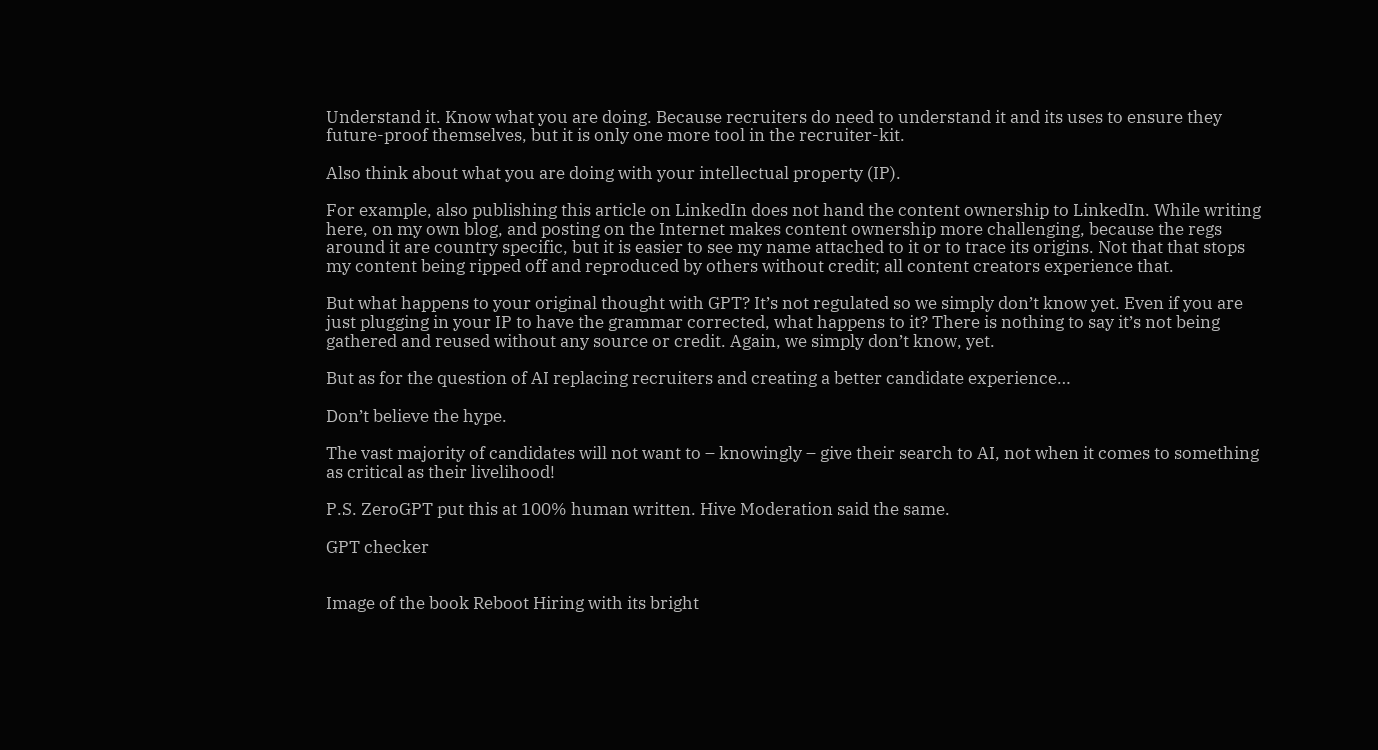Understand it. Know what you are doing. Because recruiters do need to understand it and its uses to ensure they future-proof themselves, but it is only one more tool in the recruiter-kit.

Also think about what you are doing with your intellectual property (IP).

For example, also publishing this article on LinkedIn does not hand the content ownership to LinkedIn. While writing here, on my own blog, and posting on the Internet makes content ownership more challenging, because the regs around it are country specific, but it is easier to see my name attached to it or to trace its origins. Not that that stops my content being ripped off and reproduced by others without credit; all content creators experience that.

But what happens to your original thought with GPT? It’s not regulated so we simply don’t know yet. Even if you are just plugging in your IP to have the grammar corrected, what happens to it? There is nothing to say it’s not being gathered and reused without any source or credit. Again, we simply don’t know, yet.

But as for the question of AI replacing recruiters and creating a better candidate experience…

Don’t believe the hype.

The vast majority of candidates will not want to – knowingly – give their search to AI, not when it comes to something as critical as their livelihood!

P.S. ZeroGPT put this at 100% human written. Hive Moderation said the same.

GPT checker


Image of the book Reboot Hiring with its bright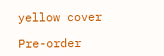yellow cover

Pre-order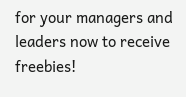for your managers and leaders now to receive freebies!